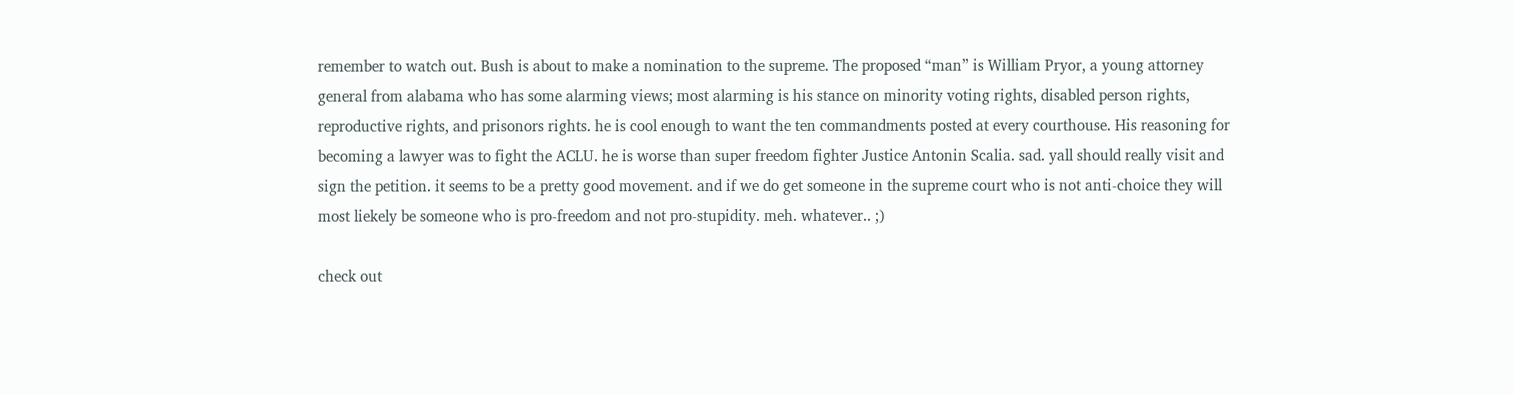remember to watch out. Bush is about to make a nomination to the supreme. The proposed “man” is William Pryor, a young attorney general from alabama who has some alarming views; most alarming is his stance on minority voting rights, disabled person rights, reproductive rights, and prisonors rights. he is cool enough to want the ten commandments posted at every courthouse. His reasoning for becoming a lawyer was to fight the ACLU. he is worse than super freedom fighter Justice Antonin Scalia. sad. yall should really visit and sign the petition. it seems to be a pretty good movement. and if we do get someone in the supreme court who is not anti-choice they will most liekely be someone who is pro-freedom and not pro-stupidity. meh. whatever.. ;)

check out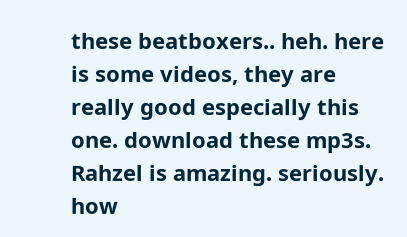these beatboxers.. heh. here is some videos, they are really good especially this one. download these mp3s. Rahzel is amazing. seriously. how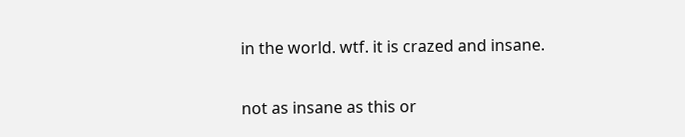in the world. wtf. it is crazed and insane.

not as insane as this or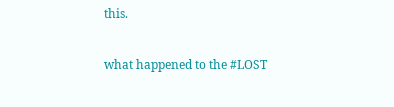this.

what happened to the #LOST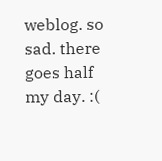weblog. so sad. there goes half my day. :(